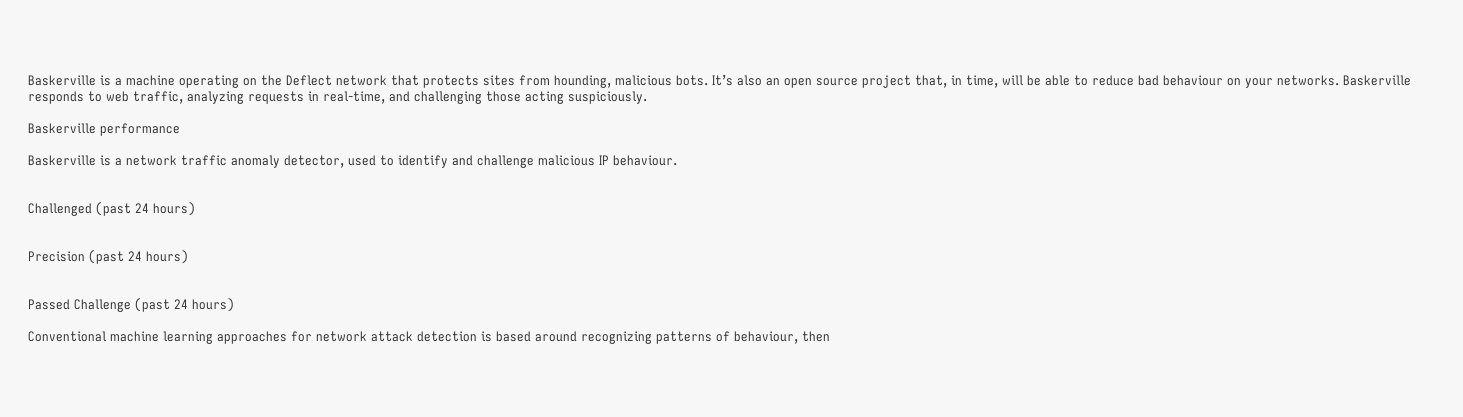Baskerville is a machine operating on the Deflect network that protects sites from hounding, malicious bots. It’s also an open source project that, in time, will be able to reduce bad behaviour on your networks. Baskerville responds to web traffic, analyzing requests in real-time, and challenging those acting suspiciously.

Baskerville performance

Baskerville is a network traffic anomaly detector, used to identify and challenge malicious IP behaviour.


Challenged (past 24 hours)


Precision (past 24 hours)


Passed Challenge (past 24 hours)

Conventional machine learning approaches for network attack detection is based around recognizing patterns of behaviour, then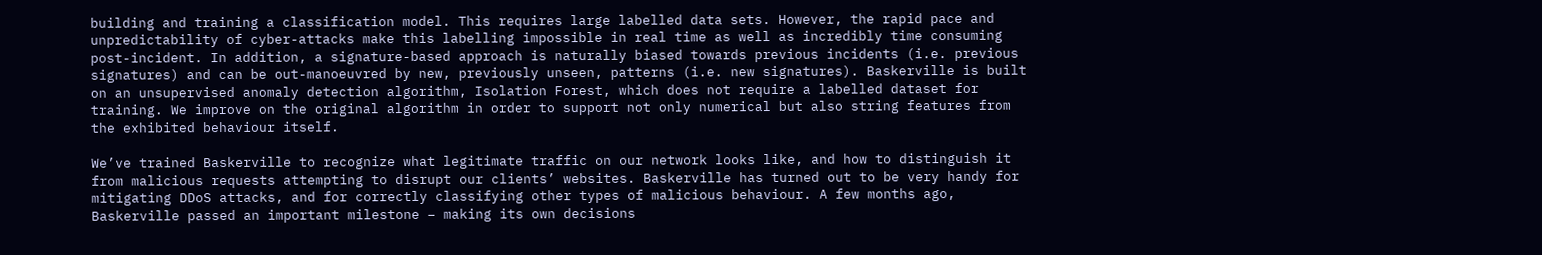building and training a classification model. This requires large labelled data sets. However, the rapid pace and unpredictability of cyber-attacks make this labelling impossible in real time as well as incredibly time consuming post-incident. In addition, a signature-based approach is naturally biased towards previous incidents (i.e. previous signatures) and can be out-manoeuvred by new, previously unseen, patterns (i.e. new signatures). Baskerville is built on an unsupervised anomaly detection algorithm, Isolation Forest, which does not require a labelled dataset for training. We improve on the original algorithm in order to support not only numerical but also string features from the exhibited behaviour itself.

We’ve trained Baskerville to recognize what legitimate traffic on our network looks like, and how to distinguish it from malicious requests attempting to disrupt our clients’ websites. Baskerville has turned out to be very handy for mitigating DDoS attacks, and for correctly classifying other types of malicious behaviour. A few months ago, Baskerville passed an important milestone – making its own decisions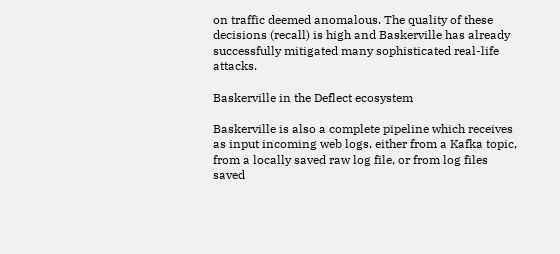on traffic deemed anomalous. The quality of these decisions (recall) is high and Baskerville has already successfully mitigated many sophisticated real-life attacks.

Baskerville in the Deflect ecosystem

Baskerville is also a complete pipeline which receives as input incoming web logs, either from a Kafka topic, from a locally saved raw log file, or from log files saved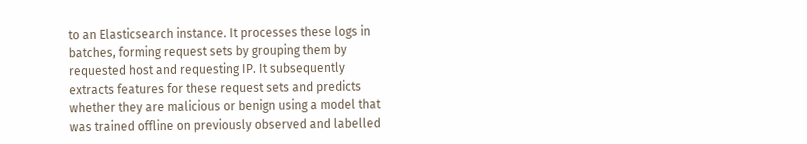to an Elasticsearch instance. It processes these logs in batches, forming request sets by grouping them by requested host and requesting IP. It subsequently extracts features for these request sets and predicts whether they are malicious or benign using a model that was trained offline on previously observed and labelled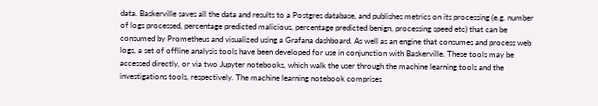data. Baskerville saves all the data and results to a Postgres database, and publishes metrics on its processing (e.g. number of logs processed, percentage predicted malicious, percentage predicted benign, processing speed etc) that can be consumed by Prometheus and visualized using a Grafana dashboard. As well as an engine that consumes and process web logs, a set of offline analysis tools have been developed for use in conjunction with Baskerville. These tools may be accessed directly, or via two Jupyter notebooks, which walk the user through the machine learning tools and the investigations tools, respectively. The machine learning notebook comprises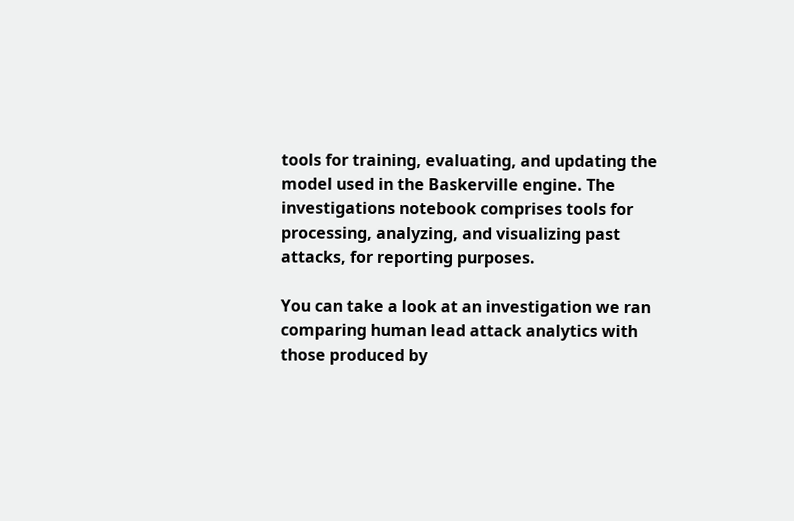tools for training, evaluating, and updating the model used in the Baskerville engine. The investigations notebook comprises tools for processing, analyzing, and visualizing past attacks, for reporting purposes.

You can take a look at an investigation we ran comparing human lead attack analytics with those produced by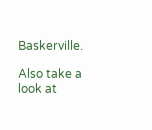Baskerville.

Also take a look at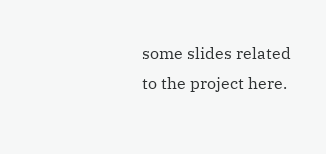some slides related to the project here.